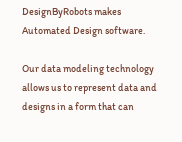DesignByRobots makes Automated Design software.

Our data modeling technology allows us to represent data and designs in a form that can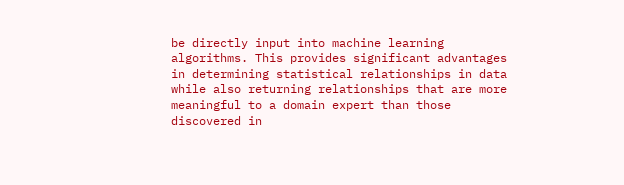be directly input into machine learning algorithms. This provides significant advantages in determining statistical relationships in data while also returning relationships that are more meaningful to a domain expert than those discovered in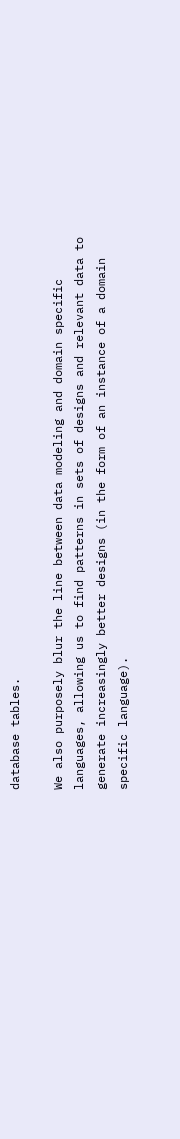database tables.

We also purposely blur the line between data modeling and domain specific languages, allowing us to find patterns in sets of designs and relevant data to generate increasingly better designs (in the form of an instance of a domain specific language).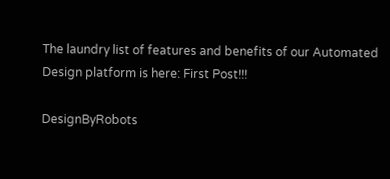The laundry list of features and benefits of our Automated Design platform is here: First Post!!!

DesignByRobots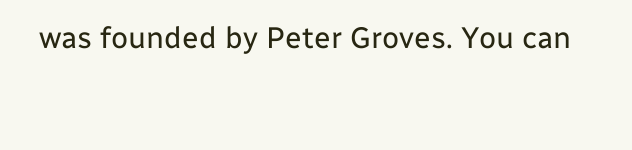was founded by Peter Groves. You can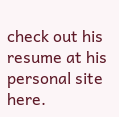check out his resume at his personal site here.